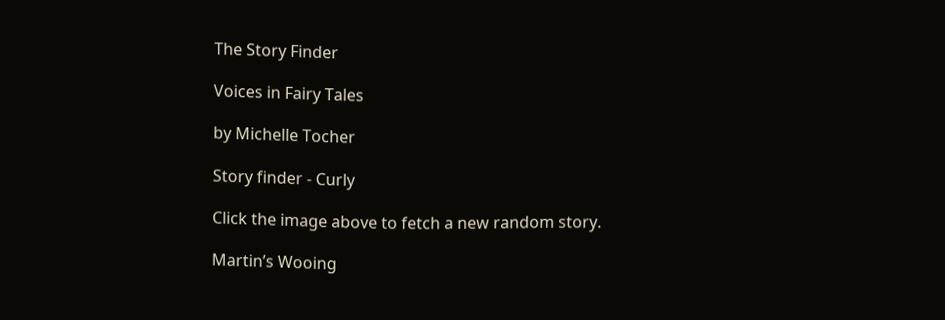The Story Finder

Voices in Fairy Tales

by Michelle Tocher

Story finder - Curly

Click the image above to fetch a new random story.

Martin’s Wooing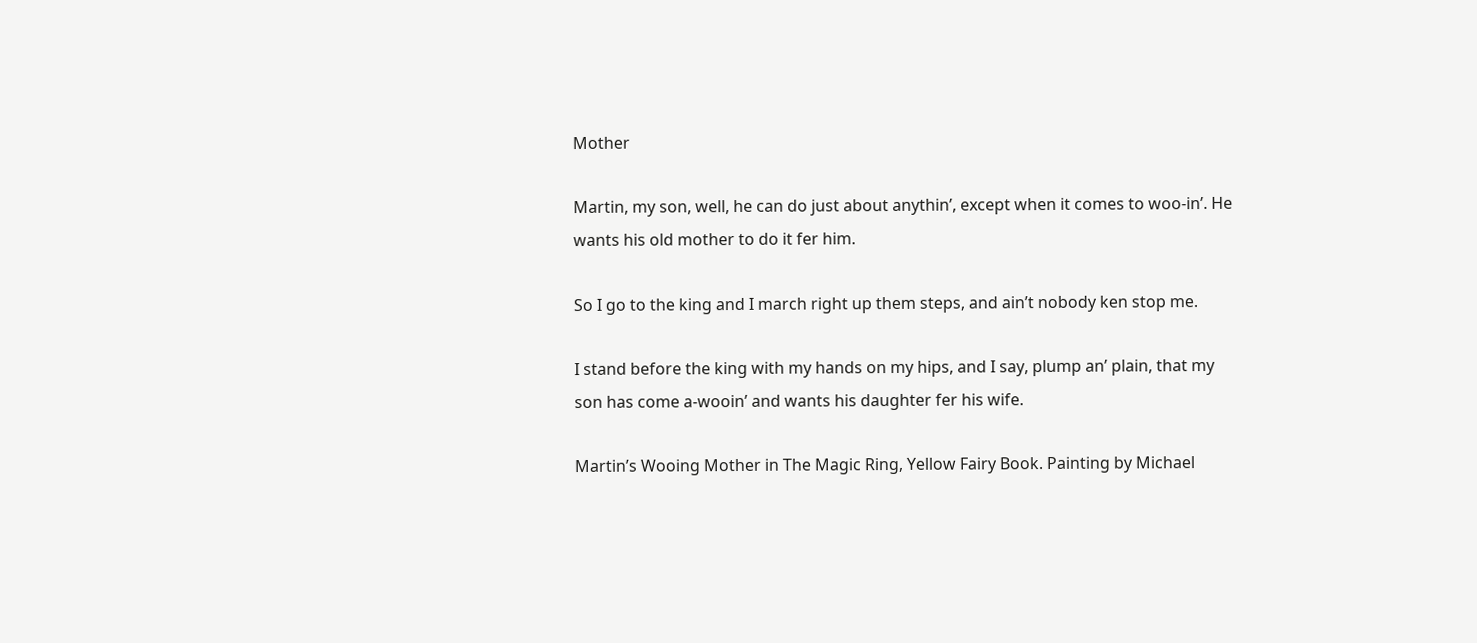Mother

Martin, my son, well, he can do just about anythin’, except when it comes to woo-in’. He wants his old mother to do it fer him.

So I go to the king and I march right up them steps, and ain’t nobody ken stop me.

I stand before the king with my hands on my hips, and I say, plump an’ plain, that my son has come a-wooin’ and wants his daughter fer his wife.

Martin’s Wooing Mother in The Magic Ring, Yellow Fairy Book. Painting by Michael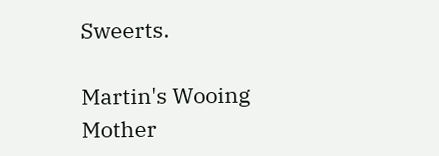Sweerts.

Martin's Wooing Mother